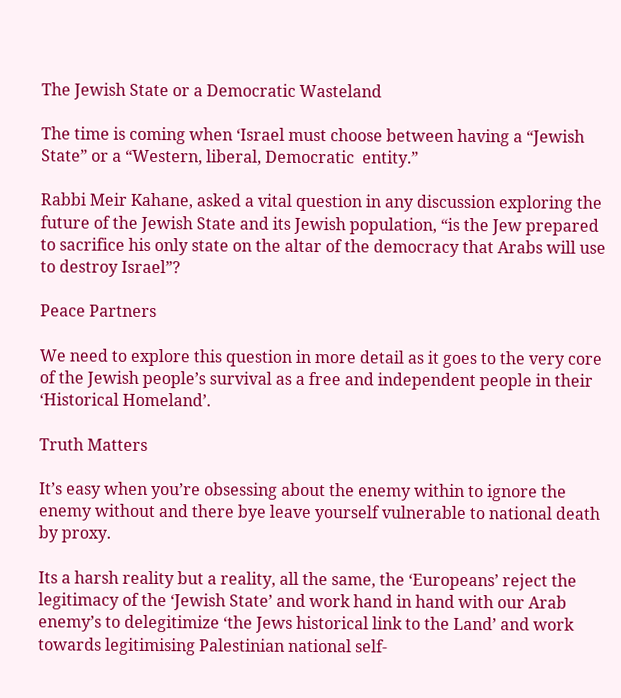The Jewish State or a Democratic Wasteland

The time is coming when ‘Israel must choose between having a “Jewish State” or a “Western, liberal, Democratic  entity.”

Rabbi Meir Kahane, asked a vital question in any discussion exploring the future of the Jewish State and its Jewish population, “is the Jew prepared to sacrifice his only state on the altar of the democracy that Arabs will use to destroy Israel”?

Peace Partners

We need to explore this question in more detail as it goes to the very core of the Jewish people’s survival as a free and independent people in their  ‘Historical Homeland’.

Truth Matters

It’s easy when you’re obsessing about the enemy within to ignore the enemy without and there bye leave yourself vulnerable to national death by proxy.

Its a harsh reality but a reality, all the same, the ‘Europeans’ reject the legitimacy of the ‘Jewish State’ and work hand in hand with our Arab enemy’s to delegitimize ‘the Jews historical link to the Land’ and work towards legitimising Palestinian national self-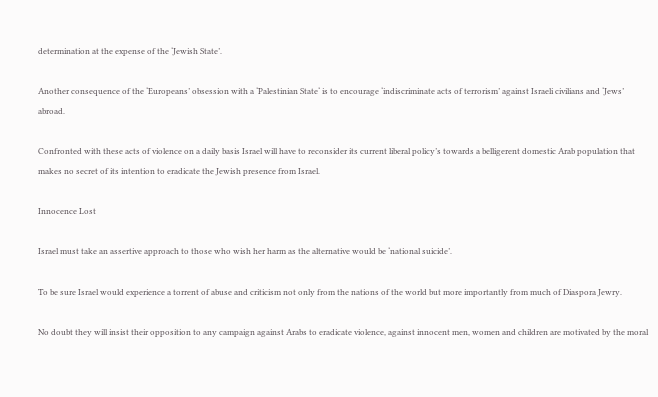determination at the expense of the ‘Jewish State’.

Another consequence of the ‘Europeans’ obsession with a ‘Palestinian State‘ is to encourage ‘indiscriminate acts of terrorism’ against Israeli civilians and ‘Jews’ abroad.

Confronted with these acts of violence on a daily basis Israel will have to reconsider its current liberal policy’s towards a belligerent domestic Arab population that makes no secret of its intention to eradicate the Jewish presence from Israel.

Innocence Lost

Israel must take an assertive approach to those who wish her harm as the alternative would be ‘national suicide’.

To be sure Israel would experience a torrent of abuse and criticism not only from the nations of the world but more importantly from much of Diaspora Jewry.

No doubt they will insist their opposition to any campaign against Arabs to eradicate violence, against innocent men, women and children are motivated by the moral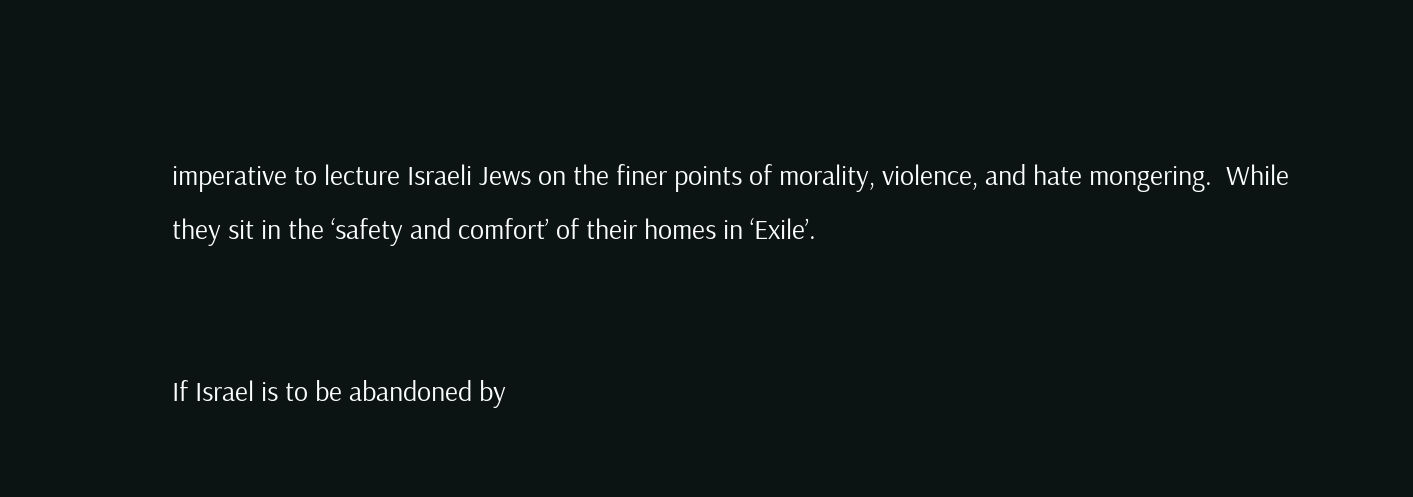imperative to lecture Israeli Jews on the finer points of morality, violence, and hate mongering.  While they sit in the ‘safety and comfort’ of their homes in ‘Exile’.


If Israel is to be abandoned by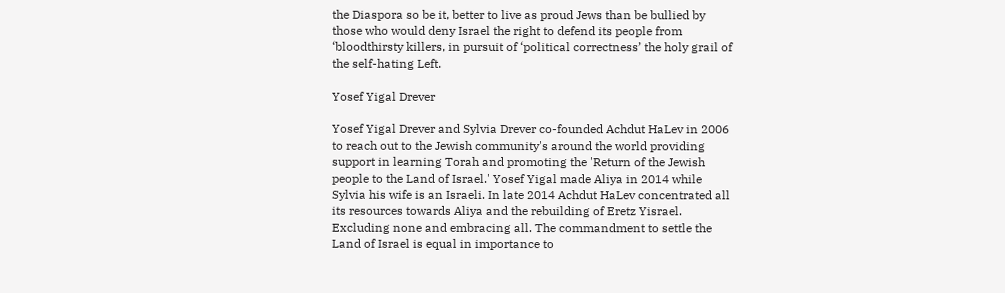the Diaspora so be it, better to live as proud Jews than be bullied by those who would deny Israel the right to defend its people from ‘bloodthirsty killers, in pursuit of ‘political correctness’ the holy grail of the self-hating Left.

Yosef Yigal Drever

Yosef Yigal Drever and Sylvia Drever co-founded Achdut HaLev in 2006 to reach out to the Jewish community's around the world providing support in learning Torah and promoting the 'Return of the Jewish people to the Land of Israel.' Yosef Yigal made Aliya in 2014 while Sylvia his wife is an Israeli. In late 2014 Achdut HaLev concentrated all its resources towards Aliya and the rebuilding of Eretz Yisrael. Excluding none and embracing all. The commandment to settle the Land of Israel is equal in importance to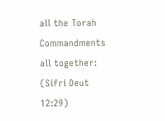all the Torah Commandments all together: (Sifri Deut 12:29)